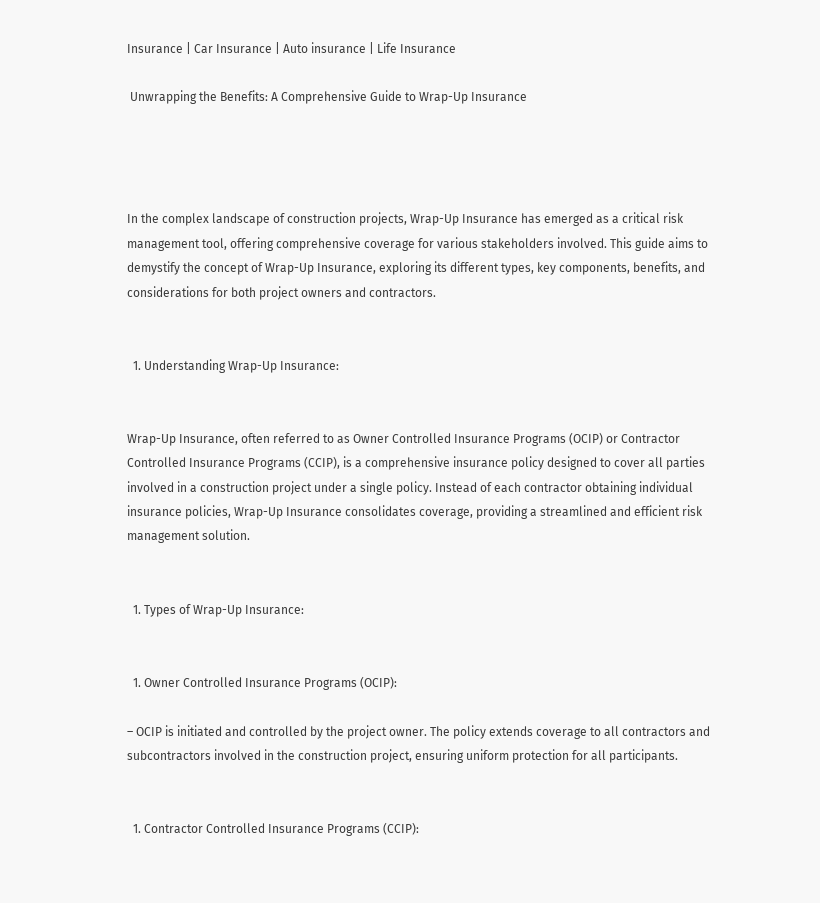Insurance | Car Insurance | Auto insurance | Life Insurance

 Unwrapping the Benefits: A Comprehensive Guide to Wrap-Up Insurance




In the complex landscape of construction projects, Wrap-Up Insurance has emerged as a critical risk management tool, offering comprehensive coverage for various stakeholders involved. This guide aims to demystify the concept of Wrap-Up Insurance, exploring its different types, key components, benefits, and considerations for both project owners and contractors.


  1. Understanding Wrap-Up Insurance:


Wrap-Up Insurance, often referred to as Owner Controlled Insurance Programs (OCIP) or Contractor Controlled Insurance Programs (CCIP), is a comprehensive insurance policy designed to cover all parties involved in a construction project under a single policy. Instead of each contractor obtaining individual insurance policies, Wrap-Up Insurance consolidates coverage, providing a streamlined and efficient risk management solution.


  1. Types of Wrap-Up Insurance:


  1. Owner Controlled Insurance Programs (OCIP):

– OCIP is initiated and controlled by the project owner. The policy extends coverage to all contractors and subcontractors involved in the construction project, ensuring uniform protection for all participants.


  1. Contractor Controlled Insurance Programs (CCIP):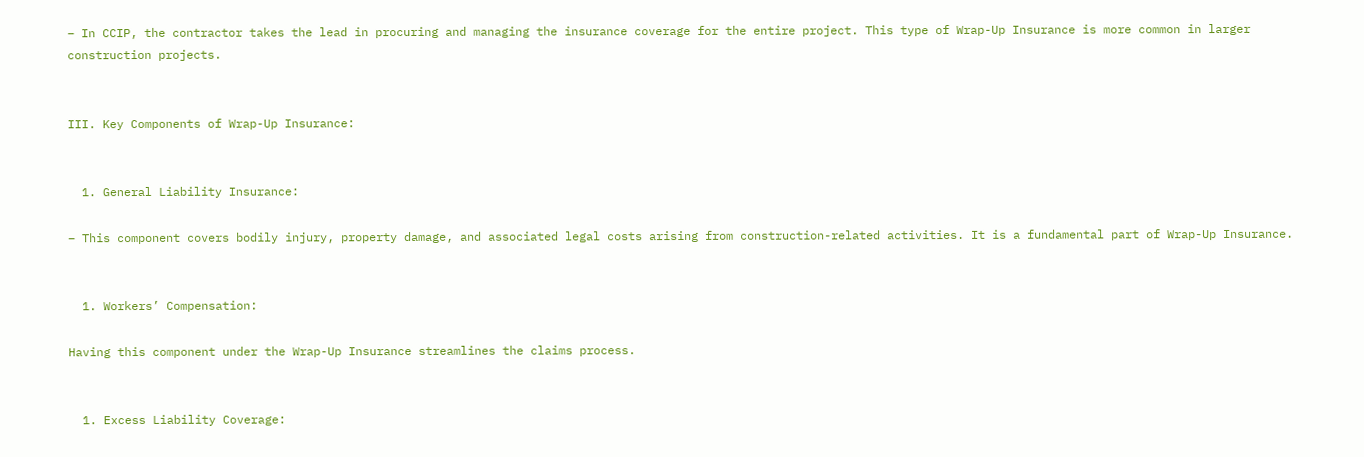– In CCIP, the contractor takes the lead in procuring and managing the insurance coverage for the entire project. This type of Wrap-Up Insurance is more common in larger construction projects.


III. Key Components of Wrap-Up Insurance:


  1. General Liability Insurance:

– This component covers bodily injury, property damage, and associated legal costs arising from construction-related activities. It is a fundamental part of Wrap-Up Insurance.


  1. Workers’ Compensation:

Having this component under the Wrap-Up Insurance streamlines the claims process.


  1. Excess Liability Coverage: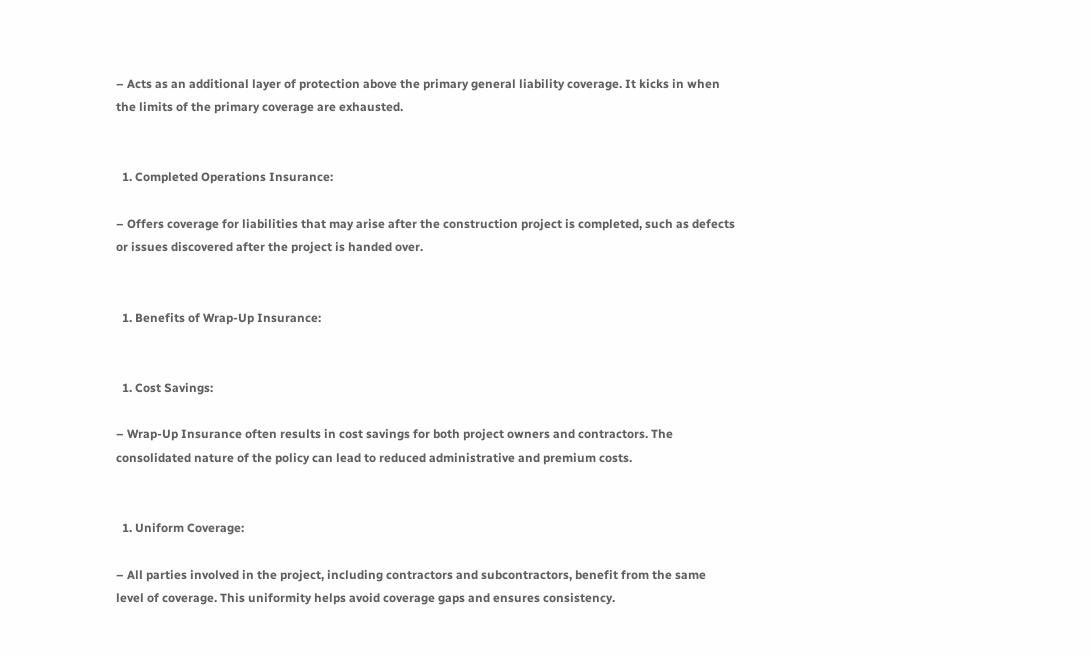– Acts as an additional layer of protection above the primary general liability coverage. It kicks in when the limits of the primary coverage are exhausted.


  1. Completed Operations Insurance:

– Offers coverage for liabilities that may arise after the construction project is completed, such as defects or issues discovered after the project is handed over.


  1. Benefits of Wrap-Up Insurance:


  1. Cost Savings:

– Wrap-Up Insurance often results in cost savings for both project owners and contractors. The consolidated nature of the policy can lead to reduced administrative and premium costs.


  1. Uniform Coverage:

– All parties involved in the project, including contractors and subcontractors, benefit from the same level of coverage. This uniformity helps avoid coverage gaps and ensures consistency.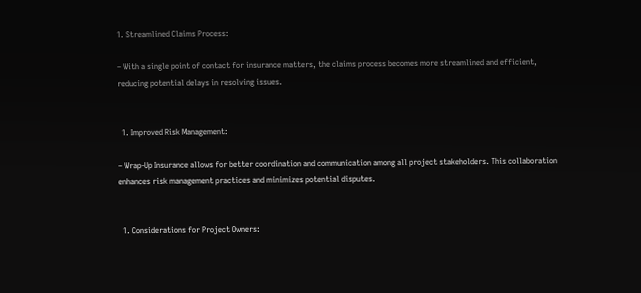1. Streamlined Claims Process:

– With a single point of contact for insurance matters, the claims process becomes more streamlined and efficient, reducing potential delays in resolving issues.


  1. Improved Risk Management:

– Wrap-Up Insurance allows for better coordination and communication among all project stakeholders. This collaboration enhances risk management practices and minimizes potential disputes.


  1. Considerations for Project Owners: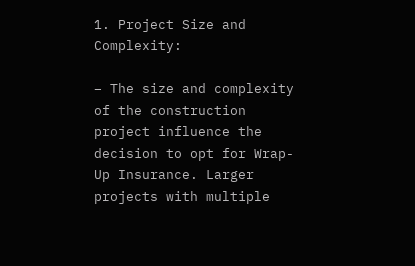1. Project Size and Complexity:

– The size and complexity of the construction project influence the decision to opt for Wrap-Up Insurance. Larger projects with multiple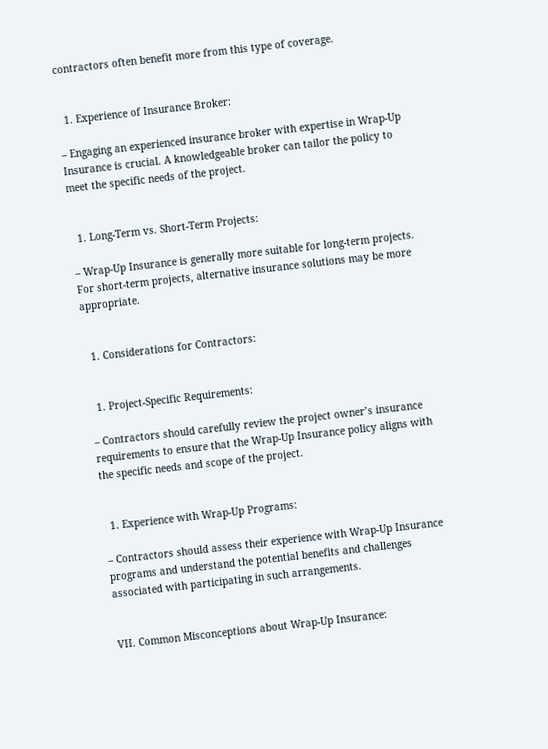contractors often benefit more from this type of coverage.


  1. Experience of Insurance Broker:

– Engaging an experienced insurance broker with expertise in Wrap-Up Insurance is crucial. A knowledgeable broker can tailor the policy to meet the specific needs of the project.


  1. Long-Term vs. Short-Term Projects:

– Wrap-Up Insurance is generally more suitable for long-term projects. For short-term projects, alternative insurance solutions may be more appropriate.


  1. Considerations for Contractors:


  1. Project-Specific Requirements:

– Contractors should carefully review the project owner’s insurance requirements to ensure that the Wrap-Up Insurance policy aligns with the specific needs and scope of the project.


  1. Experience with Wrap-Up Programs:

– Contractors should assess their experience with Wrap-Up Insurance programs and understand the potential benefits and challenges associated with participating in such arrangements.


VII. Common Misconceptions about Wrap-Up Insurance: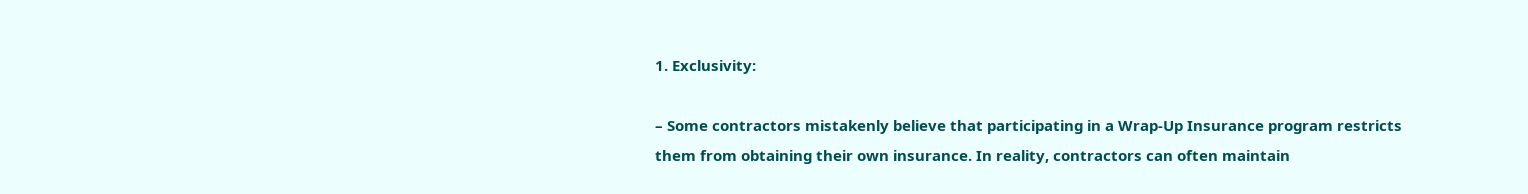1. Exclusivity:

– Some contractors mistakenly believe that participating in a Wrap-Up Insurance program restricts them from obtaining their own insurance. In reality, contractors can often maintain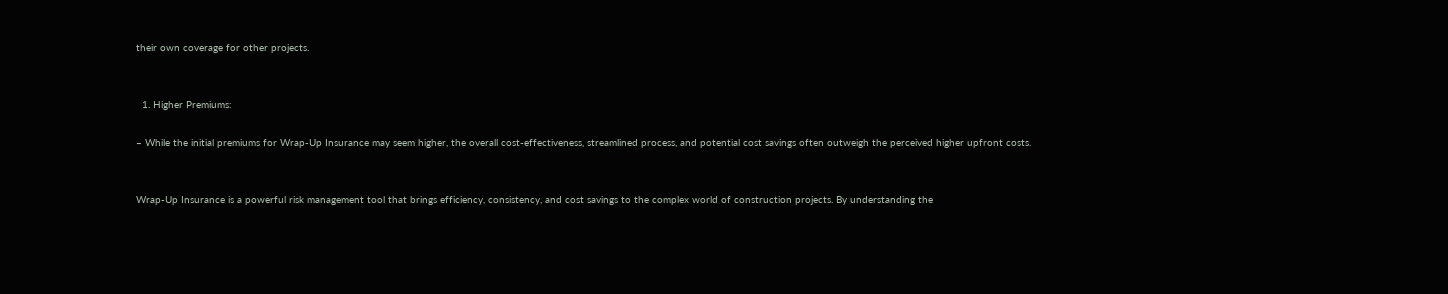their own coverage for other projects.


  1. Higher Premiums:

– While the initial premiums for Wrap-Up Insurance may seem higher, the overall cost-effectiveness, streamlined process, and potential cost savings often outweigh the perceived higher upfront costs.


Wrap-Up Insurance is a powerful risk management tool that brings efficiency, consistency, and cost savings to the complex world of construction projects. By understanding the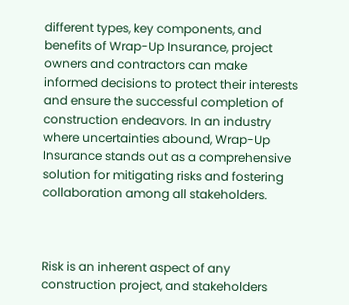different types, key components, and benefits of Wrap-Up Insurance, project owners and contractors can make informed decisions to protect their interests and ensure the successful completion of construction endeavors. In an industry where uncertainties abound, Wrap-Up Insurance stands out as a comprehensive solution for mitigating risks and fostering collaboration among all stakeholders.



Risk is an inherent aspect of any construction project, and stakeholders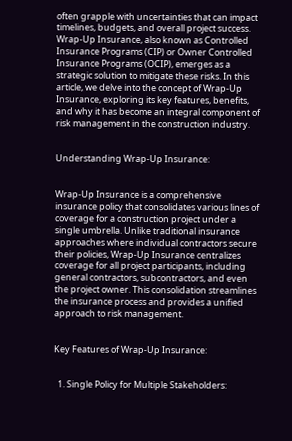often grapple with uncertainties that can impact timelines, budgets, and overall project success. Wrap-Up Insurance, also known as Controlled Insurance Programs (CIP) or Owner Controlled Insurance Programs (OCIP), emerges as a strategic solution to mitigate these risks. In this article, we delve into the concept of Wrap-Up Insurance, exploring its key features, benefits, and why it has become an integral component of risk management in the construction industry.


Understanding Wrap-Up Insurance:


Wrap-Up Insurance is a comprehensive insurance policy that consolidates various lines of coverage for a construction project under a single umbrella. Unlike traditional insurance approaches where individual contractors secure their policies, Wrap-Up Insurance centralizes coverage for all project participants, including general contractors, subcontractors, and even the project owner. This consolidation streamlines the insurance process and provides a unified approach to risk management.


Key Features of Wrap-Up Insurance:


  1. Single Policy for Multiple Stakeholders: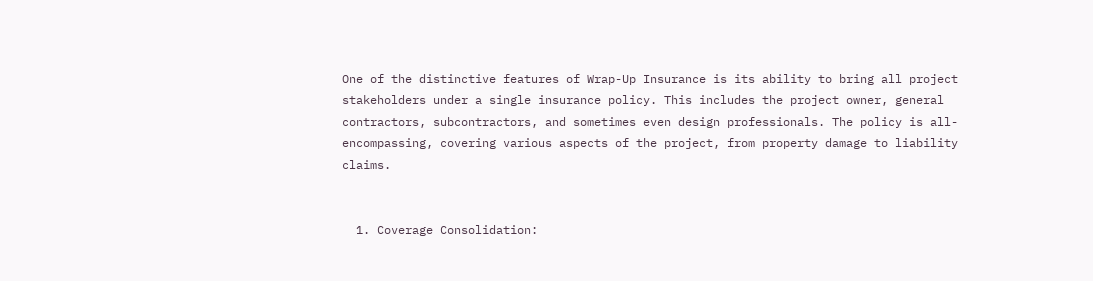One of the distinctive features of Wrap-Up Insurance is its ability to bring all project stakeholders under a single insurance policy. This includes the project owner, general contractors, subcontractors, and sometimes even design professionals. The policy is all-encompassing, covering various aspects of the project, from property damage to liability claims.


  1. Coverage Consolidation: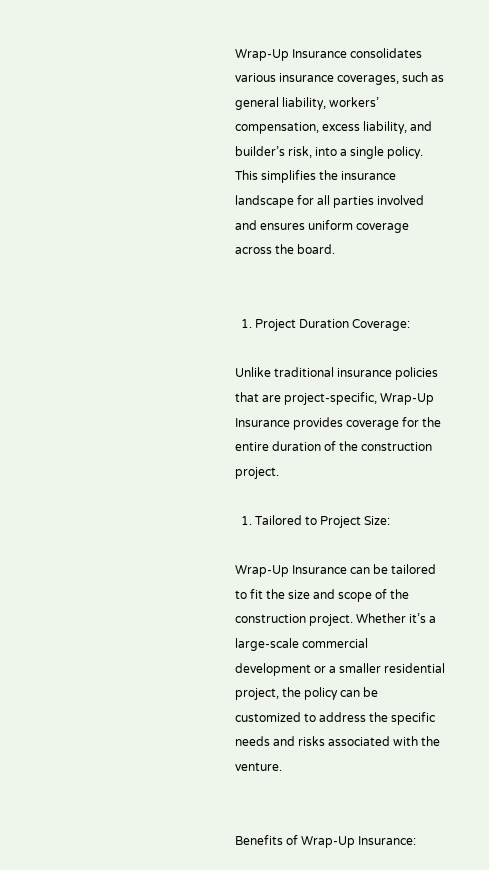Wrap-Up Insurance consolidates various insurance coverages, such as general liability, workers’ compensation, excess liability, and builder’s risk, into a single policy. This simplifies the insurance landscape for all parties involved and ensures uniform coverage across the board.


  1. Project Duration Coverage:

Unlike traditional insurance policies that are project-specific, Wrap-Up Insurance provides coverage for the entire duration of the construction project.

  1. Tailored to Project Size:

Wrap-Up Insurance can be tailored to fit the size and scope of the construction project. Whether it’s a large-scale commercial development or a smaller residential project, the policy can be customized to address the specific needs and risks associated with the venture.


Benefits of Wrap-Up Insurance: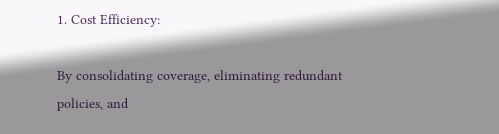1. Cost Efficiency:

By consolidating coverage, eliminating redundant policies, and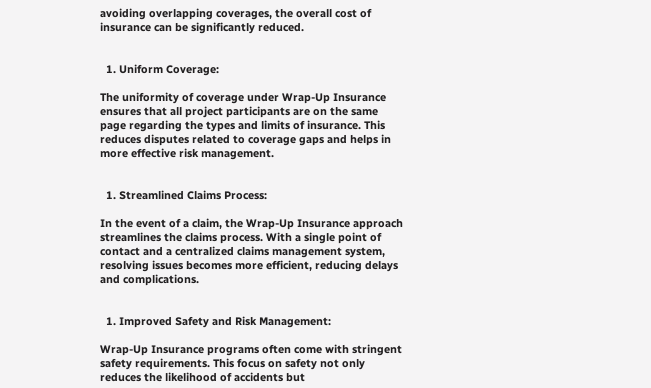avoiding overlapping coverages, the overall cost of insurance can be significantly reduced.


  1. Uniform Coverage:

The uniformity of coverage under Wrap-Up Insurance ensures that all project participants are on the same page regarding the types and limits of insurance. This reduces disputes related to coverage gaps and helps in more effective risk management.


  1. Streamlined Claims Process:

In the event of a claim, the Wrap-Up Insurance approach streamlines the claims process. With a single point of contact and a centralized claims management system, resolving issues becomes more efficient, reducing delays and complications.


  1. Improved Safety and Risk Management:

Wrap-Up Insurance programs often come with stringent safety requirements. This focus on safety not only reduces the likelihood of accidents but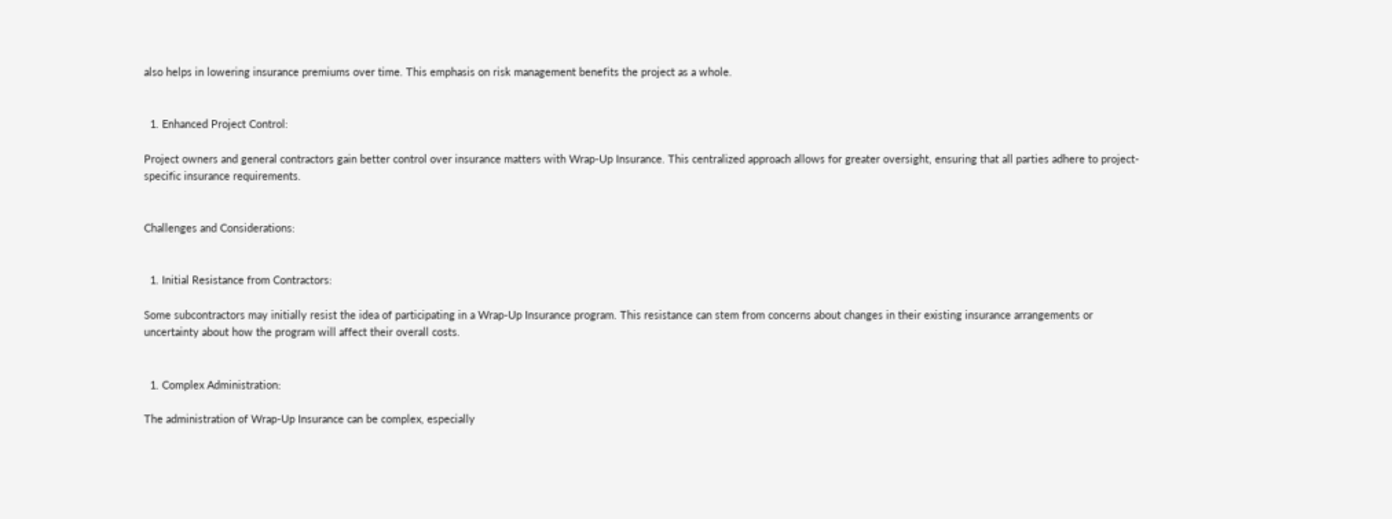also helps in lowering insurance premiums over time. This emphasis on risk management benefits the project as a whole.


  1. Enhanced Project Control:

Project owners and general contractors gain better control over insurance matters with Wrap-Up Insurance. This centralized approach allows for greater oversight, ensuring that all parties adhere to project-specific insurance requirements.


Challenges and Considerations:


  1. Initial Resistance from Contractors:

Some subcontractors may initially resist the idea of participating in a Wrap-Up Insurance program. This resistance can stem from concerns about changes in their existing insurance arrangements or uncertainty about how the program will affect their overall costs.


  1. Complex Administration:

The administration of Wrap-Up Insurance can be complex, especially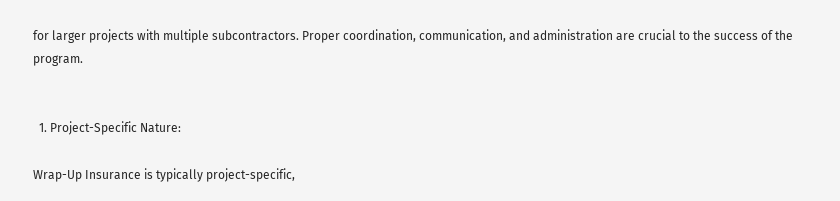for larger projects with multiple subcontractors. Proper coordination, communication, and administration are crucial to the success of the program.


  1. Project-Specific Nature:

Wrap-Up Insurance is typically project-specific,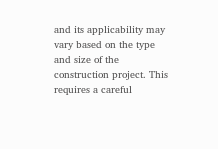and its applicability may vary based on the type and size of the construction project. This requires a careful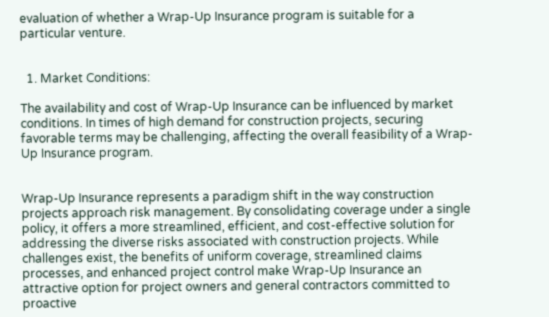evaluation of whether a Wrap-Up Insurance program is suitable for a particular venture.


  1. Market Conditions:

The availability and cost of Wrap-Up Insurance can be influenced by market conditions. In times of high demand for construction projects, securing favorable terms may be challenging, affecting the overall feasibility of a Wrap-Up Insurance program.


Wrap-Up Insurance represents a paradigm shift in the way construction projects approach risk management. By consolidating coverage under a single policy, it offers a more streamlined, efficient, and cost-effective solution for addressing the diverse risks associated with construction projects. While challenges exist, the benefits of uniform coverage, streamlined claims processes, and enhanced project control make Wrap-Up Insurance an attractive option for project owners and general contractors committed to proactive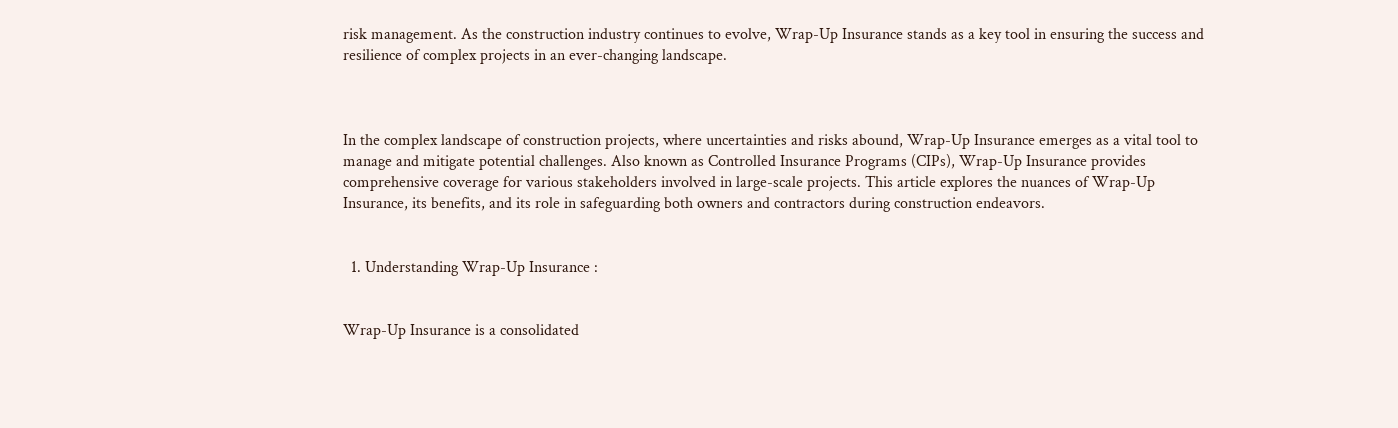risk management. As the construction industry continues to evolve, Wrap-Up Insurance stands as a key tool in ensuring the success and resilience of complex projects in an ever-changing landscape.



In the complex landscape of construction projects, where uncertainties and risks abound, Wrap-Up Insurance emerges as a vital tool to manage and mitigate potential challenges. Also known as Controlled Insurance Programs (CIPs), Wrap-Up Insurance provides comprehensive coverage for various stakeholders involved in large-scale projects. This article explores the nuances of Wrap-Up Insurance, its benefits, and its role in safeguarding both owners and contractors during construction endeavors.


  1. Understanding Wrap-Up Insurance :


Wrap-Up Insurance is a consolidated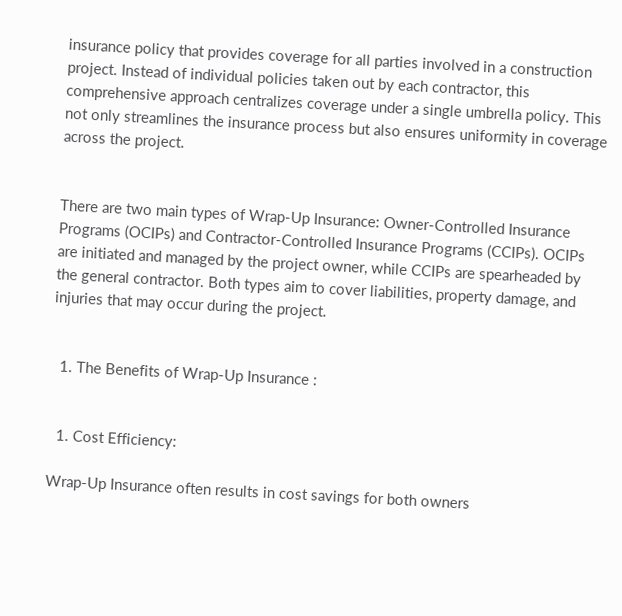insurance policy that provides coverage for all parties involved in a construction project. Instead of individual policies taken out by each contractor, this comprehensive approach centralizes coverage under a single umbrella policy. This not only streamlines the insurance process but also ensures uniformity in coverage across the project.


There are two main types of Wrap-Up Insurance: Owner-Controlled Insurance Programs (OCIPs) and Contractor-Controlled Insurance Programs (CCIPs). OCIPs are initiated and managed by the project owner, while CCIPs are spearheaded by the general contractor. Both types aim to cover liabilities, property damage, and injuries that may occur during the project.


  1. The Benefits of Wrap-Up Insurance :


  1. Cost Efficiency:

Wrap-Up Insurance often results in cost savings for both owners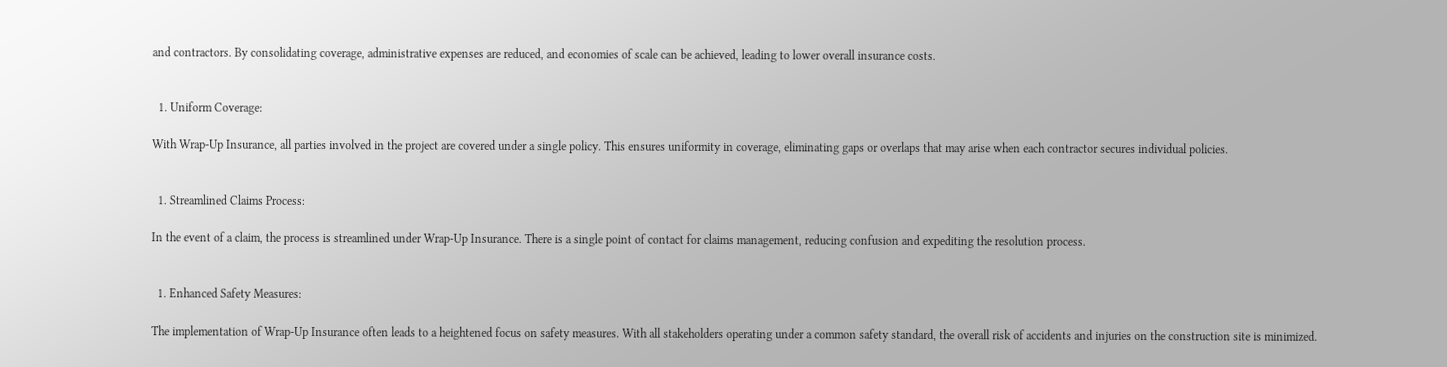and contractors. By consolidating coverage, administrative expenses are reduced, and economies of scale can be achieved, leading to lower overall insurance costs.


  1. Uniform Coverage:

With Wrap-Up Insurance, all parties involved in the project are covered under a single policy. This ensures uniformity in coverage, eliminating gaps or overlaps that may arise when each contractor secures individual policies.


  1. Streamlined Claims Process:

In the event of a claim, the process is streamlined under Wrap-Up Insurance. There is a single point of contact for claims management, reducing confusion and expediting the resolution process.


  1. Enhanced Safety Measures:

The implementation of Wrap-Up Insurance often leads to a heightened focus on safety measures. With all stakeholders operating under a common safety standard, the overall risk of accidents and injuries on the construction site is minimized.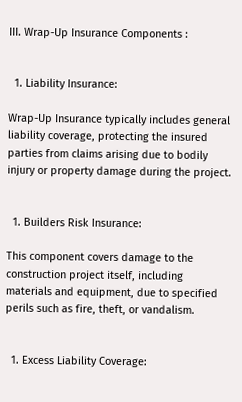III. Wrap-Up Insurance Components :


  1. Liability Insurance:

Wrap-Up Insurance typically includes general liability coverage, protecting the insured parties from claims arising due to bodily injury or property damage during the project.


  1. Builders Risk Insurance:

This component covers damage to the construction project itself, including materials and equipment, due to specified perils such as fire, theft, or vandalism.


  1. Excess Liability Coverage: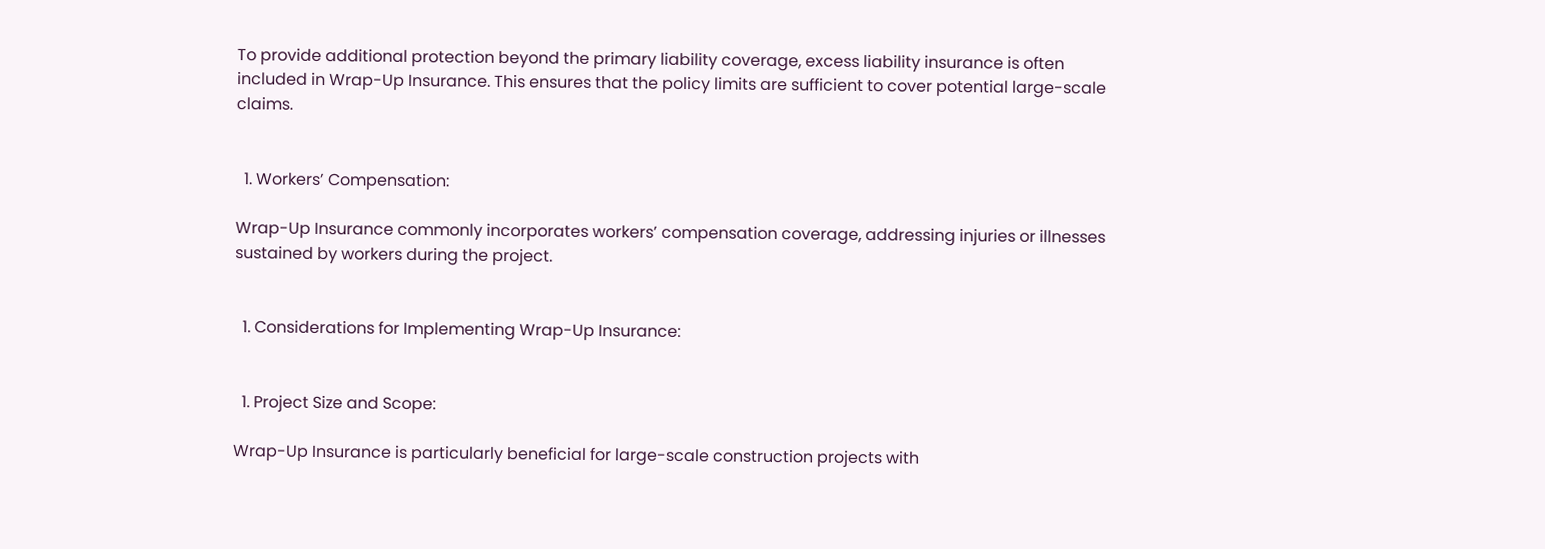To provide additional protection beyond the primary liability coverage, excess liability insurance is often included in Wrap-Up Insurance. This ensures that the policy limits are sufficient to cover potential large-scale claims.


  1. Workers’ Compensation:

Wrap-Up Insurance commonly incorporates workers’ compensation coverage, addressing injuries or illnesses sustained by workers during the project.


  1. Considerations for Implementing Wrap-Up Insurance:


  1. Project Size and Scope:

Wrap-Up Insurance is particularly beneficial for large-scale construction projects with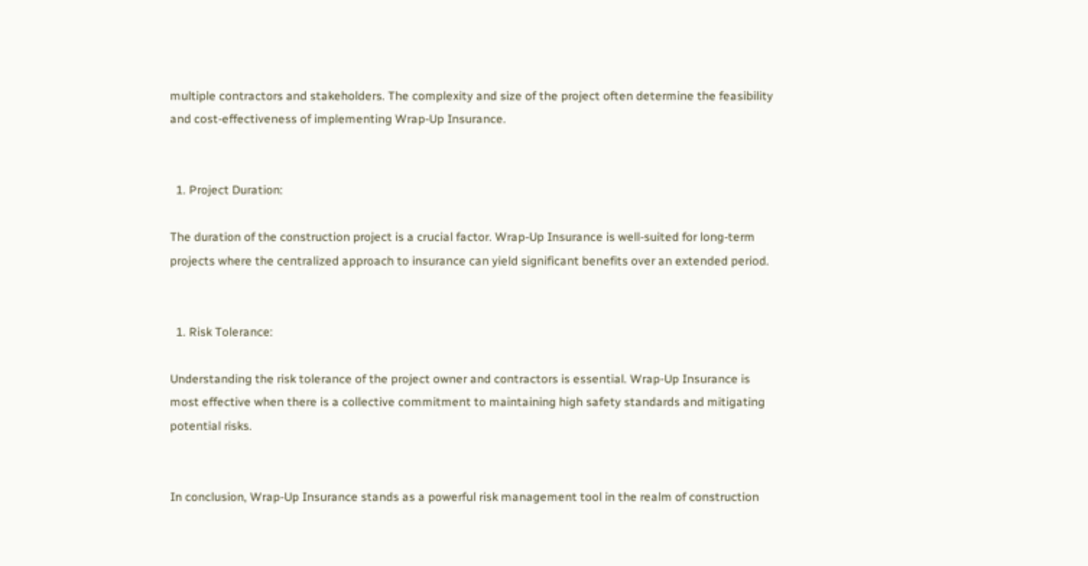multiple contractors and stakeholders. The complexity and size of the project often determine the feasibility and cost-effectiveness of implementing Wrap-Up Insurance.


  1. Project Duration:

The duration of the construction project is a crucial factor. Wrap-Up Insurance is well-suited for long-term projects where the centralized approach to insurance can yield significant benefits over an extended period.


  1. Risk Tolerance:

Understanding the risk tolerance of the project owner and contractors is essential. Wrap-Up Insurance is most effective when there is a collective commitment to maintaining high safety standards and mitigating potential risks.


In conclusion, Wrap-Up Insurance stands as a powerful risk management tool in the realm of construction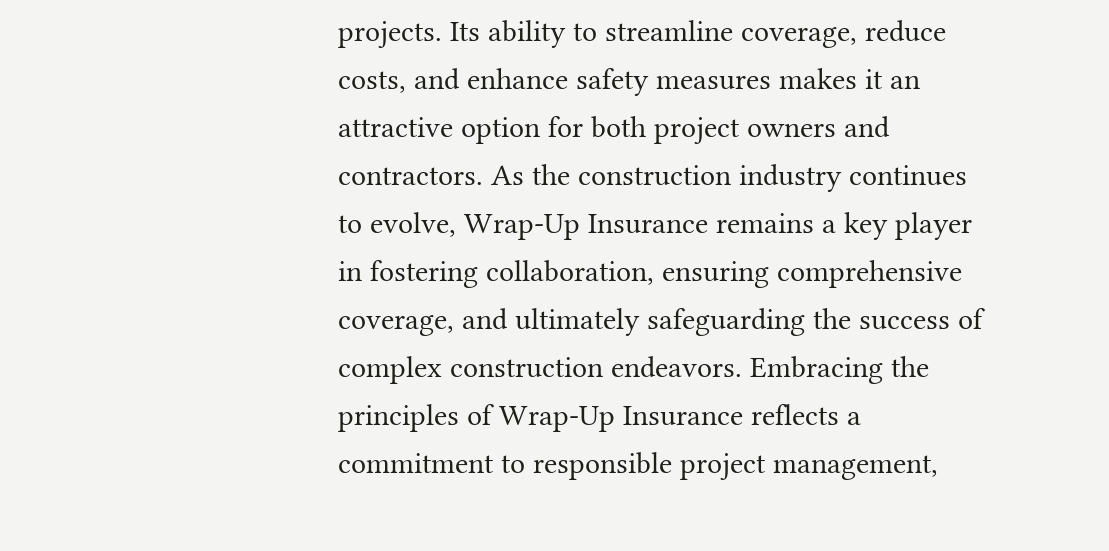projects. Its ability to streamline coverage, reduce costs, and enhance safety measures makes it an attractive option for both project owners and contractors. As the construction industry continues to evolve, Wrap-Up Insurance remains a key player in fostering collaboration, ensuring comprehensive coverage, and ultimately safeguarding the success of complex construction endeavors. Embracing the principles of Wrap-Up Insurance reflects a commitment to responsible project management,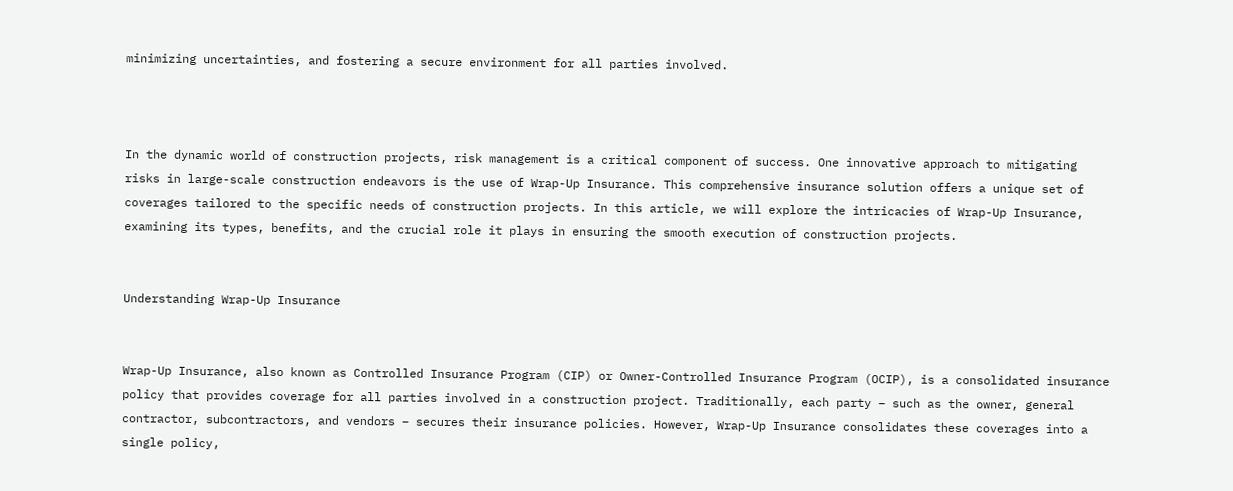minimizing uncertainties, and fostering a secure environment for all parties involved.



In the dynamic world of construction projects, risk management is a critical component of success. One innovative approach to mitigating risks in large-scale construction endeavors is the use of Wrap-Up Insurance. This comprehensive insurance solution offers a unique set of coverages tailored to the specific needs of construction projects. In this article, we will explore the intricacies of Wrap-Up Insurance, examining its types, benefits, and the crucial role it plays in ensuring the smooth execution of construction projects.


Understanding Wrap-Up Insurance


Wrap-Up Insurance, also known as Controlled Insurance Program (CIP) or Owner-Controlled Insurance Program (OCIP), is a consolidated insurance policy that provides coverage for all parties involved in a construction project. Traditionally, each party – such as the owner, general contractor, subcontractors, and vendors – secures their insurance policies. However, Wrap-Up Insurance consolidates these coverages into a single policy,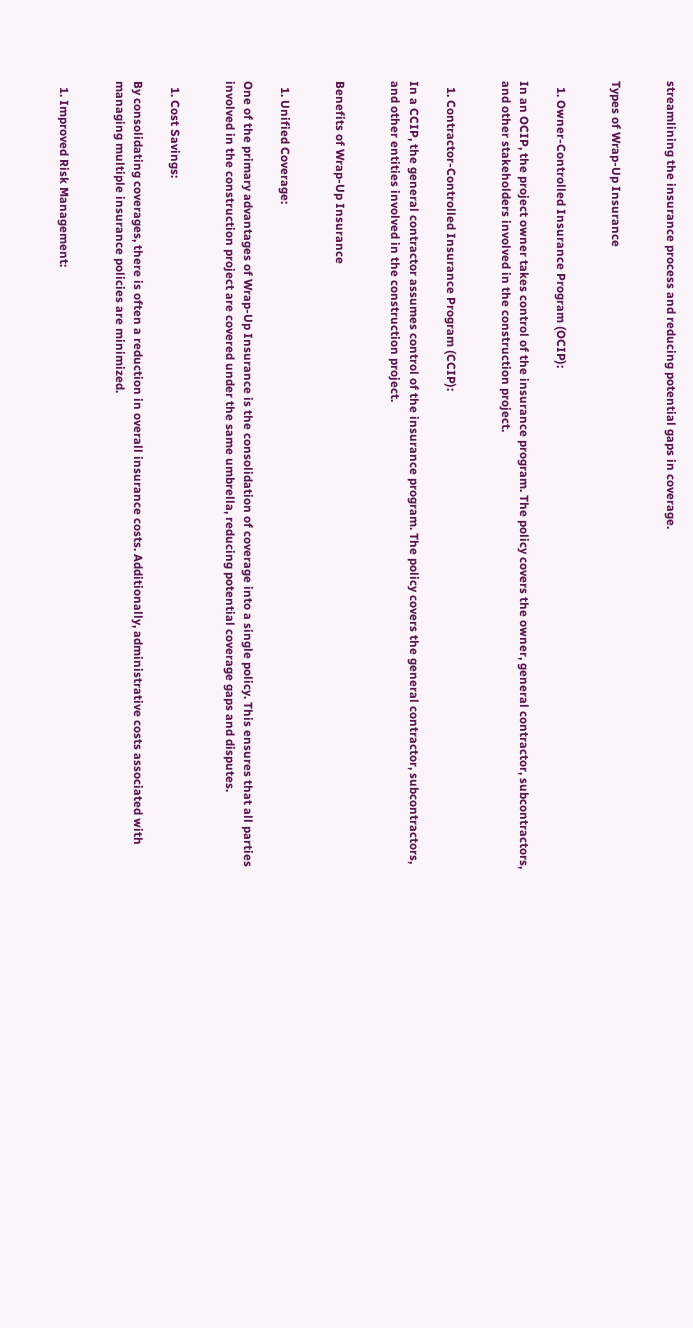streamlining the insurance process and reducing potential gaps in coverage.


Types of Wrap-Up Insurance


  1. Owner-Controlled Insurance Program (OCIP):

In an OCIP, the project owner takes control of the insurance program. The policy covers the owner, general contractor, subcontractors, and other stakeholders involved in the construction project.


  1. Contractor-Controlled Insurance Program (CCIP):

In a CCIP, the general contractor assumes control of the insurance program. The policy covers the general contractor, subcontractors, and other entities involved in the construction project.


Benefits of Wrap-Up Insurance


  1. Unified Coverage:

One of the primary advantages of Wrap-Up Insurance is the consolidation of coverage into a single policy. This ensures that all parties involved in the construction project are covered under the same umbrella, reducing potential coverage gaps and disputes.


  1. Cost Savings:

By consolidating coverages, there is often a reduction in overall insurance costs. Additionally, administrative costs associated with managing multiple insurance policies are minimized.


  1. Improved Risk Management: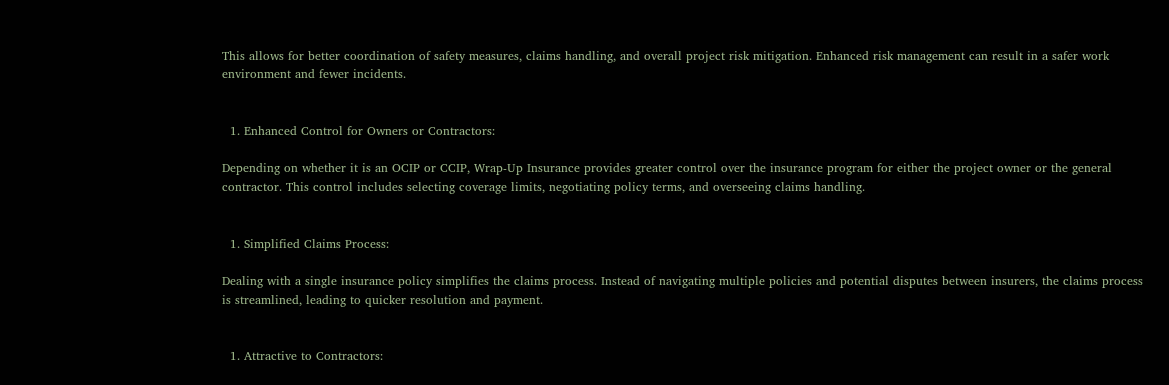This allows for better coordination of safety measures, claims handling, and overall project risk mitigation. Enhanced risk management can result in a safer work environment and fewer incidents.


  1. Enhanced Control for Owners or Contractors:

Depending on whether it is an OCIP or CCIP, Wrap-Up Insurance provides greater control over the insurance program for either the project owner or the general contractor. This control includes selecting coverage limits, negotiating policy terms, and overseeing claims handling.


  1. Simplified Claims Process:

Dealing with a single insurance policy simplifies the claims process. Instead of navigating multiple policies and potential disputes between insurers, the claims process is streamlined, leading to quicker resolution and payment.


  1. Attractive to Contractors: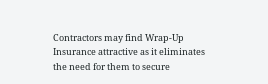Contractors may find Wrap-Up Insurance attractive as it eliminates the need for them to secure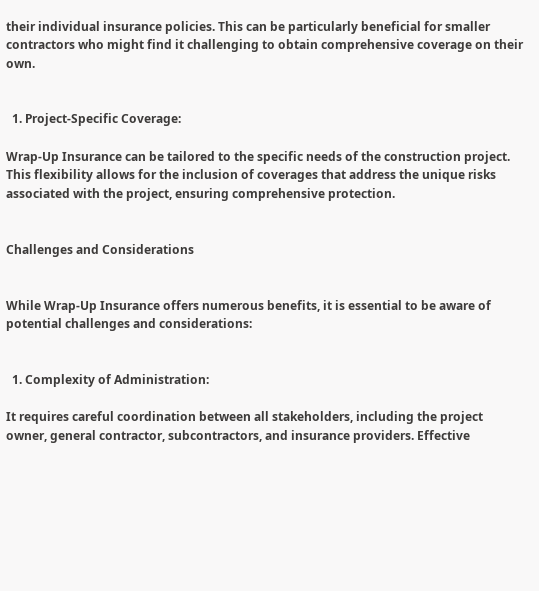their individual insurance policies. This can be particularly beneficial for smaller contractors who might find it challenging to obtain comprehensive coverage on their own.


  1. Project-Specific Coverage:

Wrap-Up Insurance can be tailored to the specific needs of the construction project. This flexibility allows for the inclusion of coverages that address the unique risks associated with the project, ensuring comprehensive protection.


Challenges and Considerations


While Wrap-Up Insurance offers numerous benefits, it is essential to be aware of potential challenges and considerations:


  1. Complexity of Administration:

It requires careful coordination between all stakeholders, including the project owner, general contractor, subcontractors, and insurance providers. Effective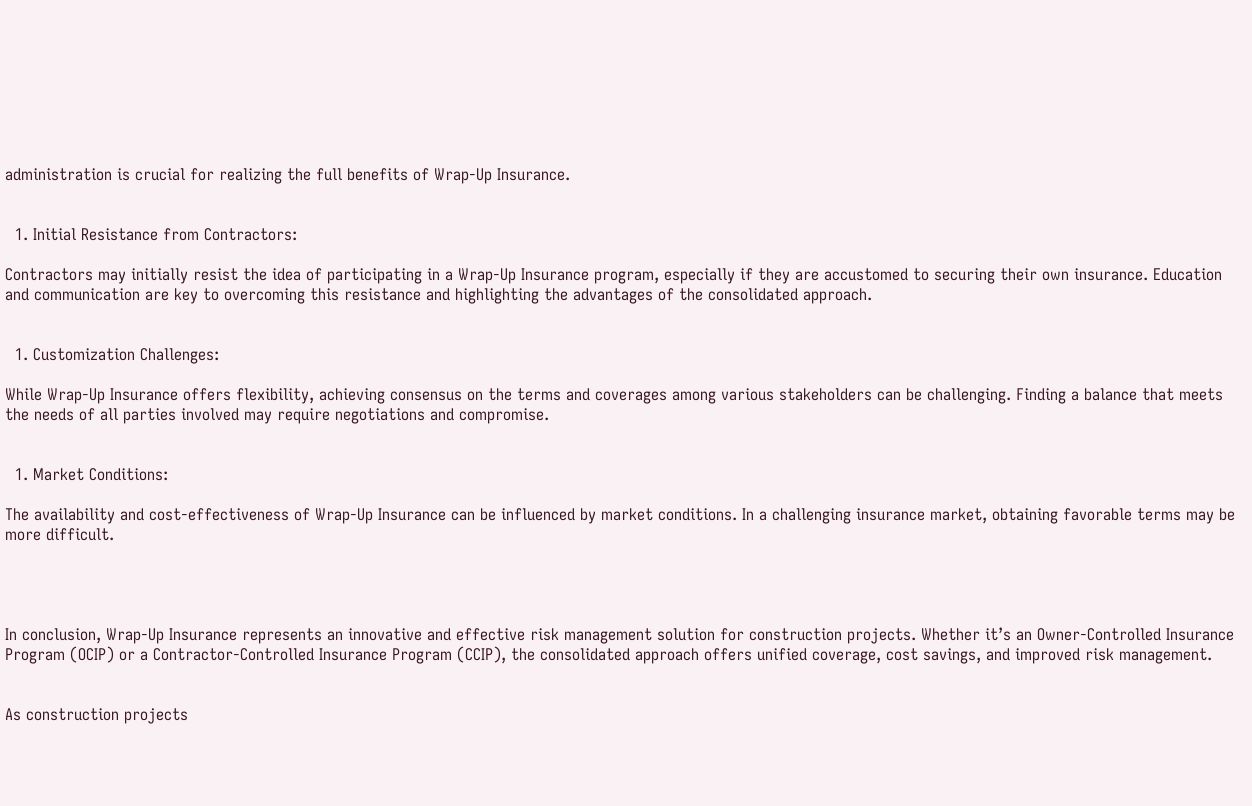administration is crucial for realizing the full benefits of Wrap-Up Insurance.


  1. Initial Resistance from Contractors:

Contractors may initially resist the idea of participating in a Wrap-Up Insurance program, especially if they are accustomed to securing their own insurance. Education and communication are key to overcoming this resistance and highlighting the advantages of the consolidated approach.


  1. Customization Challenges:

While Wrap-Up Insurance offers flexibility, achieving consensus on the terms and coverages among various stakeholders can be challenging. Finding a balance that meets the needs of all parties involved may require negotiations and compromise.


  1. Market Conditions:

The availability and cost-effectiveness of Wrap-Up Insurance can be influenced by market conditions. In a challenging insurance market, obtaining favorable terms may be more difficult.




In conclusion, Wrap-Up Insurance represents an innovative and effective risk management solution for construction projects. Whether it’s an Owner-Controlled Insurance Program (OCIP) or a Contractor-Controlled Insurance Program (CCIP), the consolidated approach offers unified coverage, cost savings, and improved risk management.


As construction projects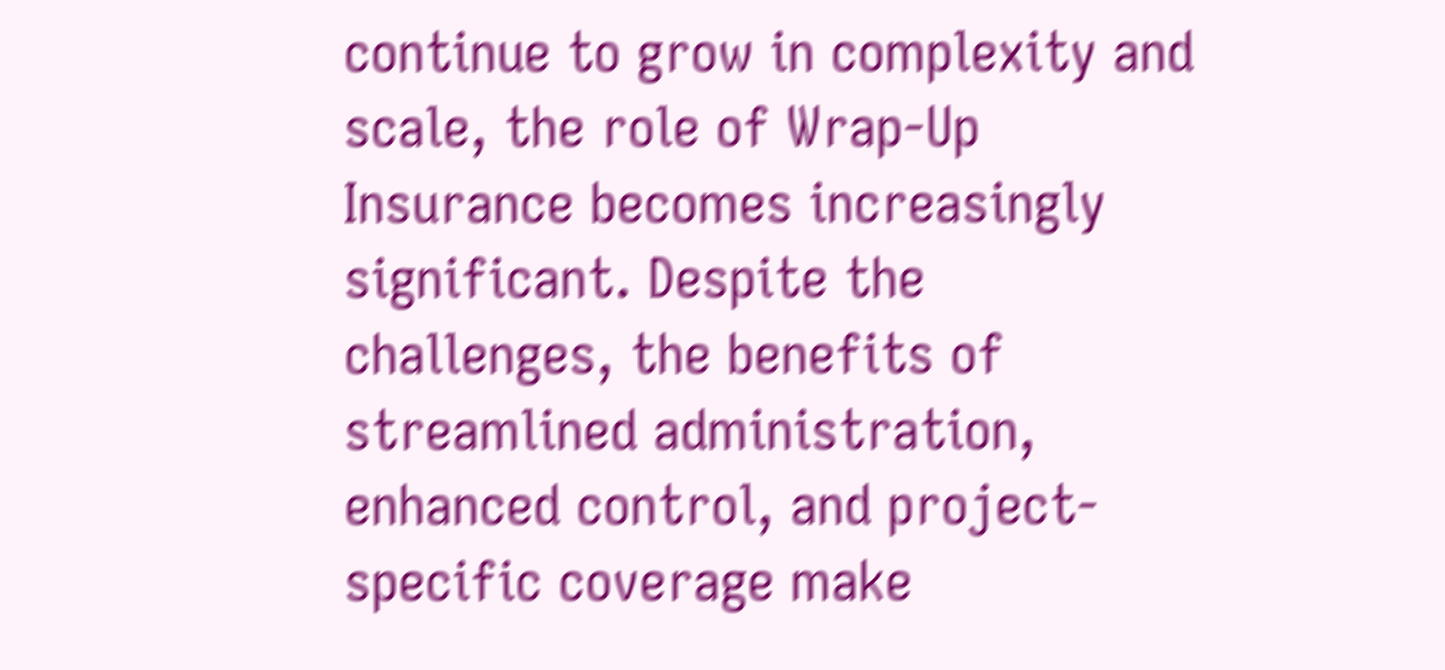continue to grow in complexity and scale, the role of Wrap-Up Insurance becomes increasingly significant. Despite the challenges, the benefits of streamlined administration, enhanced control, and project-specific coverage make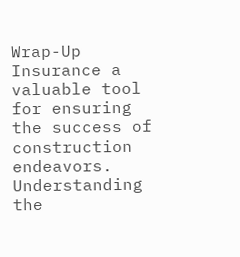Wrap-Up Insurance a valuable tool for ensuring the success of construction endeavors. Understanding the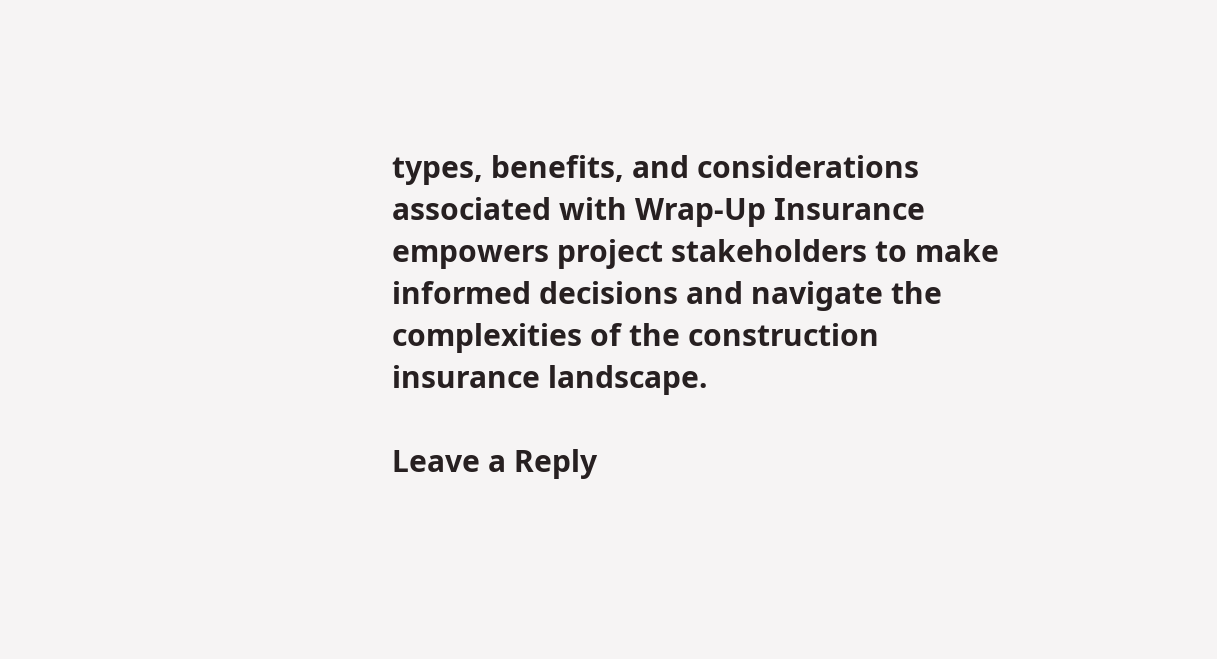types, benefits, and considerations associated with Wrap-Up Insurance empowers project stakeholders to make informed decisions and navigate the complexities of the construction insurance landscape.

Leave a Reply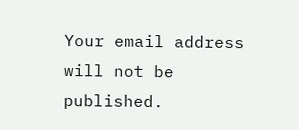Your email address will not be published.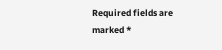Required fields are marked *